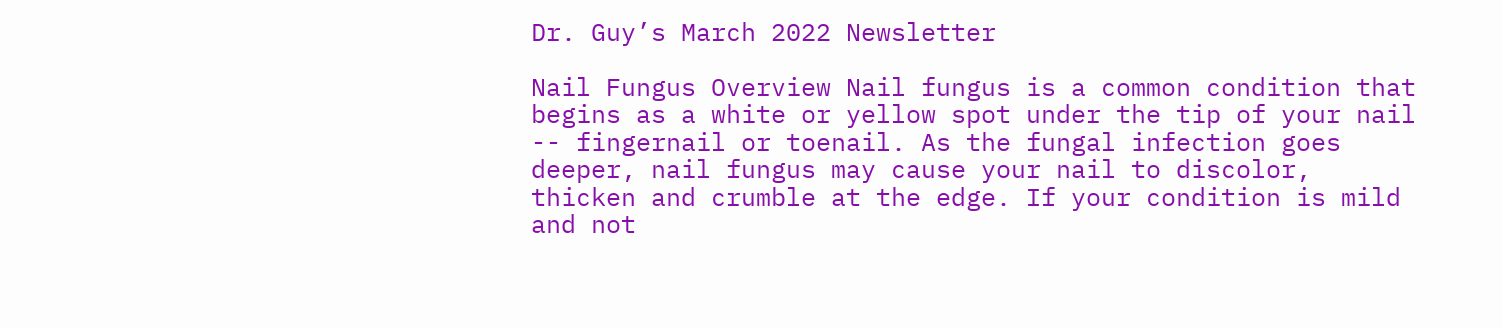Dr. Guy’s March 2022 Newsletter

Nail Fungus Overview Nail fungus is a common condition that begins as a white or yellow spot under the tip of your nail -- fingernail or toenail. As the fungal infection goes deeper, nail fungus may cause your nail to discolor, thicken and crumble at the edge. If your condition is mild and not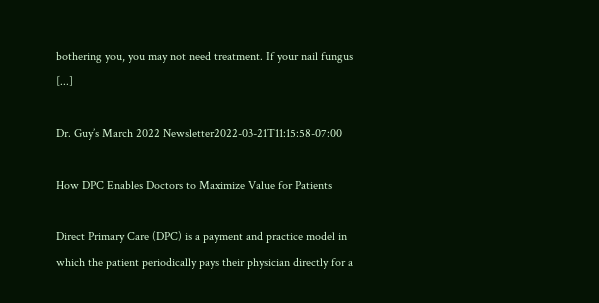bothering you, you may not need treatment. If your nail fungus [...]

Dr. Guy’s March 2022 Newsletter2022-03-21T11:15:58-07:00

How DPC Enables Doctors to Maximize Value for Patients

Direct Primary Care (DPC) is a payment and practice model in which the patient periodically pays their physician directly for a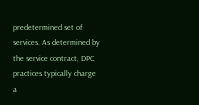predetermined set of services. As determined by the service contract, DPC practices typically charge a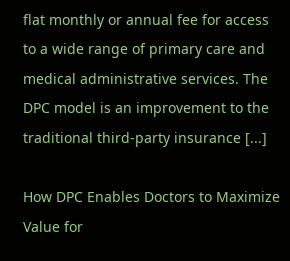flat monthly or annual fee for access to a wide range of primary care and medical administrative services. The DPC model is an improvement to the traditional third-party insurance [...]

How DPC Enables Doctors to Maximize Value for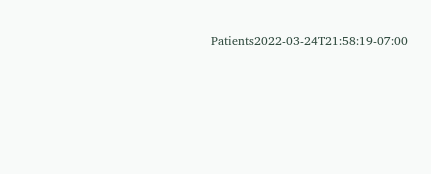Patients2022-03-24T21:58:19-07:00